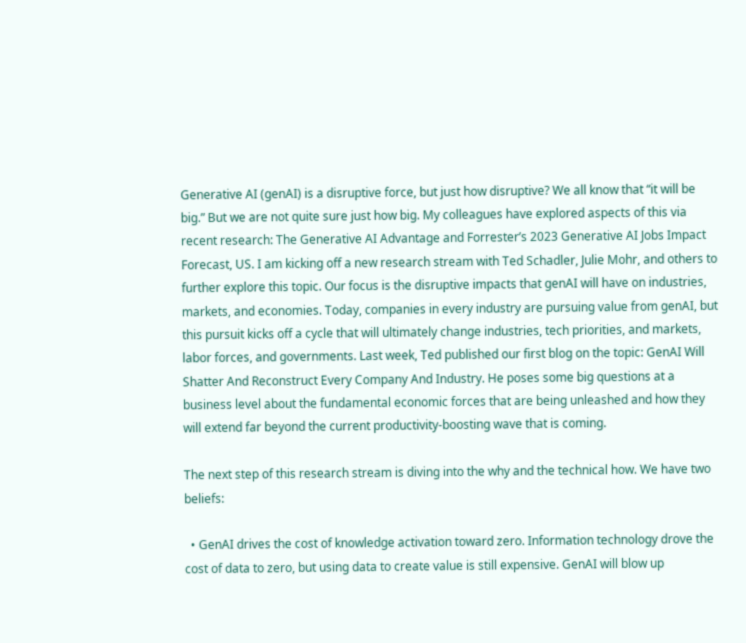Generative AI (genAI) is a disruptive force, but just how disruptive? We all know that “it will be big.” But we are not quite sure just how big. My colleagues have explored aspects of this via recent research: The Generative AI Advantage and Forrester’s 2023 Generative AI Jobs Impact Forecast, US. I am kicking off a new research stream with Ted Schadler, Julie Mohr, and others to further explore this topic. Our focus is the disruptive impacts that genAI will have on industries, markets, and economies. Today, companies in every industry are pursuing value from genAI, but this pursuit kicks off a cycle that will ultimately change industries, tech priorities, and markets, labor forces, and governments. Last week, Ted published our first blog on the topic: GenAI Will Shatter And Reconstruct Every Company And Industry. He poses some big questions at a business level about the fundamental economic forces that are being unleashed and how they will extend far beyond the current productivity-boosting wave that is coming.

The next step of this research stream is diving into the why and the technical how. We have two beliefs:

  • GenAI drives the cost of knowledge activation toward zero. Information technology drove the cost of data to zero, but using data to create value is still expensive. GenAI will blow up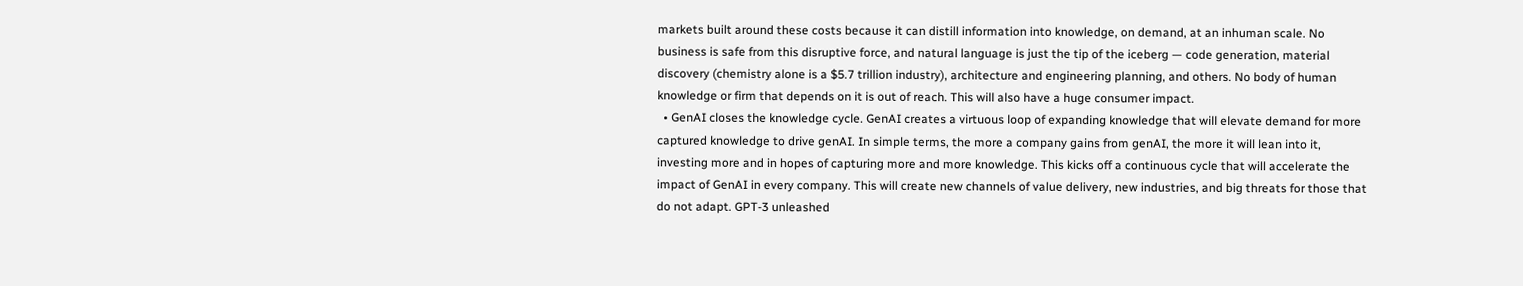markets built around these costs because it can distill information into knowledge, on demand, at an inhuman scale. No business is safe from this disruptive force, and natural language is just the tip of the iceberg — code generation, material discovery (chemistry alone is a $5.7 trillion industry), architecture and engineering planning, and others. No body of human knowledge or firm that depends on it is out of reach. This will also have a huge consumer impact.
  • GenAI closes the knowledge cycle. GenAI creates a virtuous loop of expanding knowledge that will elevate demand for more captured knowledge to drive genAI. In simple terms, the more a company gains from genAI, the more it will lean into it, investing more and in hopes of capturing more and more knowledge. This kicks off a continuous cycle that will accelerate the impact of GenAI in every company. This will create new channels of value delivery, new industries, and big threats for those that do not adapt. GPT-3 unleashed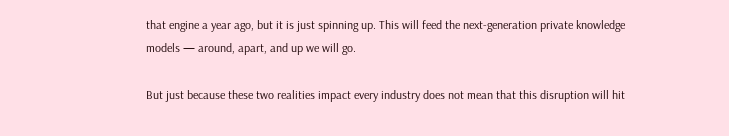that engine a year ago, but it is just spinning up. This will feed the next-generation private knowledge models — around, apart, and up we will go.

But just because these two realities impact every industry does not mean that this disruption will hit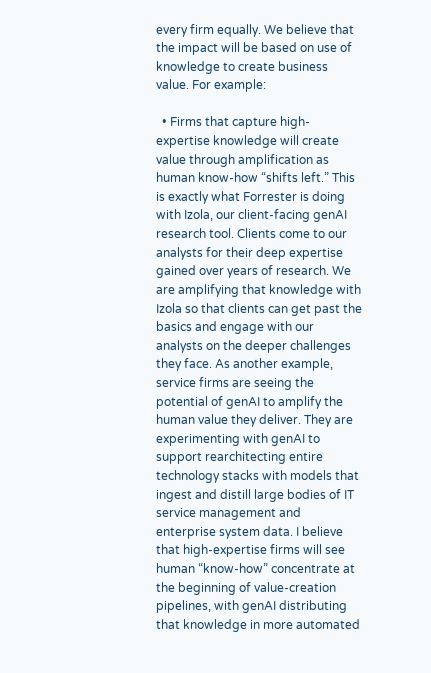every firm equally. We believe that the impact will be based on use of knowledge to create business value. For example:

  • Firms that capture high-expertise knowledge will create value through amplification as human know-how “shifts left.” This is exactly what Forrester is doing with Izola, our client-facing genAI research tool. Clients come to our analysts for their deep expertise gained over years of research. We are amplifying that knowledge with Izola so that clients can get past the basics and engage with our analysts on the deeper challenges they face. As another example, service firms are seeing the potential of genAI to amplify the human value they deliver. They are experimenting with genAI to support rearchitecting entire technology stacks with models that ingest and distill large bodies of IT service management and enterprise system data. I believe that high-expertise firms will see human “know-how” concentrate at the beginning of value-creation pipelines, with genAI distributing that knowledge in more automated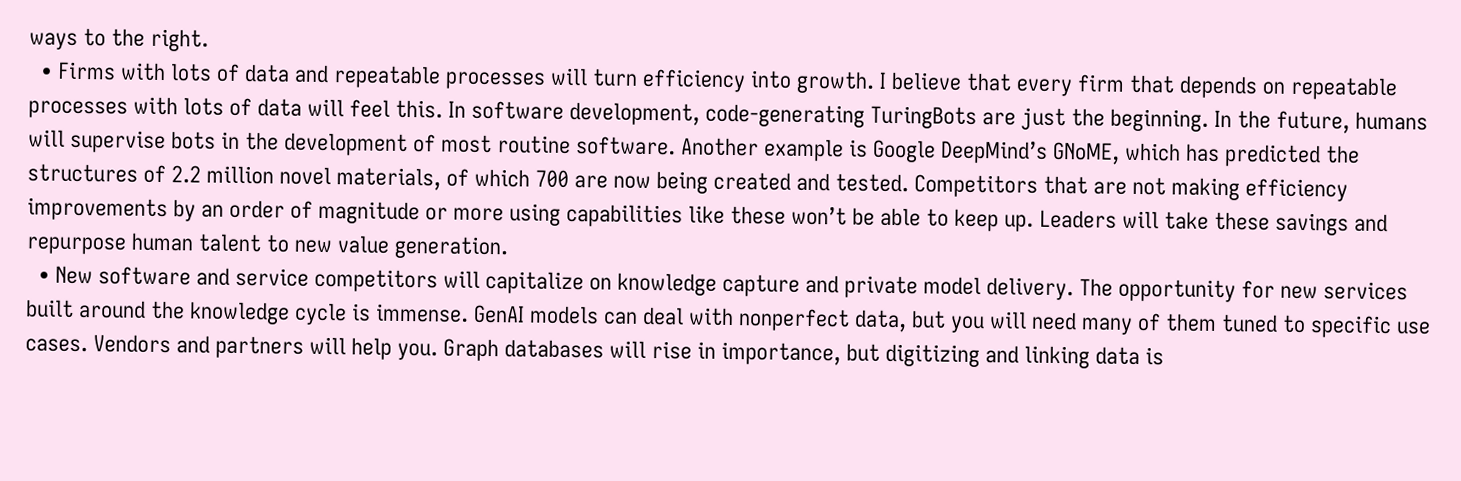ways to the right.
  • Firms with lots of data and repeatable processes will turn efficiency into growth. I believe that every firm that depends on repeatable processes with lots of data will feel this. In software development, code-generating TuringBots are just the beginning. In the future, humans will supervise bots in the development of most routine software. Another example is Google DeepMind’s GNoME, which has predicted the structures of 2.2 million novel materials, of which 700 are now being created and tested. Competitors that are not making efficiency improvements by an order of magnitude or more using capabilities like these won’t be able to keep up. Leaders will take these savings and repurpose human talent to new value generation.
  • New software and service competitors will capitalize on knowledge capture and private model delivery. The opportunity for new services built around the knowledge cycle is immense. GenAI models can deal with nonperfect data, but you will need many of them tuned to specific use cases. Vendors and partners will help you. Graph databases will rise in importance, but digitizing and linking data is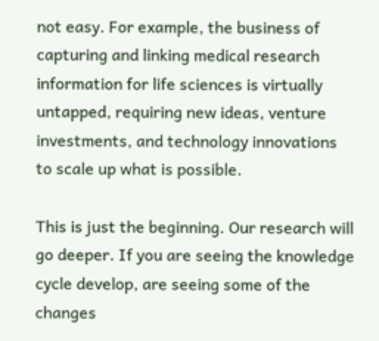not easy. For example, the business of capturing and linking medical research information for life sciences is virtually untapped, requiring new ideas, venture investments, and technology innovations to scale up what is possible.

This is just the beginning. Our research will go deeper. If you are seeing the knowledge cycle develop, are seeing some of the changes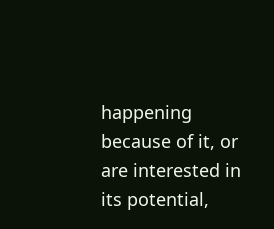happening because of it, or are interested in its potential,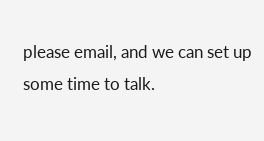please email, and we can set up some time to talk.